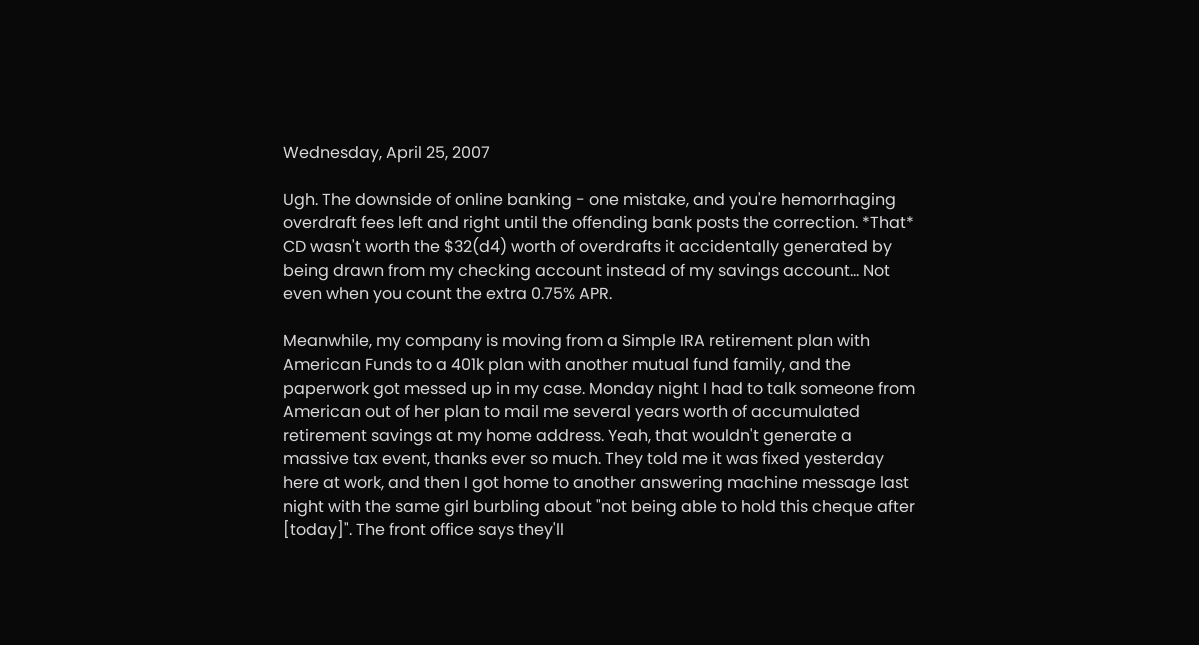Wednesday, April 25, 2007

Ugh. The downside of online banking - one mistake, and you're hemorrhaging overdraft fees left and right until the offending bank posts the correction. *That* CD wasn't worth the $32(d4) worth of overdrafts it accidentally generated by being drawn from my checking account instead of my savings account... Not even when you count the extra 0.75% APR.

Meanwhile, my company is moving from a Simple IRA retirement plan with American Funds to a 401k plan with another mutual fund family, and the paperwork got messed up in my case. Monday night I had to talk someone from American out of her plan to mail me several years worth of accumulated retirement savings at my home address. Yeah, that wouldn't generate a massive tax event, thanks ever so much. They told me it was fixed yesterday here at work, and then I got home to another answering machine message last night with the same girl burbling about "not being able to hold this cheque after [today]". The front office says they'll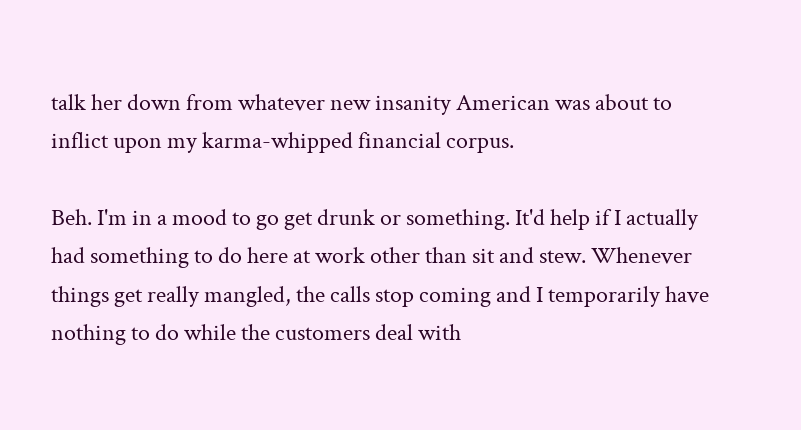talk her down from whatever new insanity American was about to inflict upon my karma-whipped financial corpus.

Beh. I'm in a mood to go get drunk or something. It'd help if I actually had something to do here at work other than sit and stew. Whenever things get really mangled, the calls stop coming and I temporarily have nothing to do while the customers deal with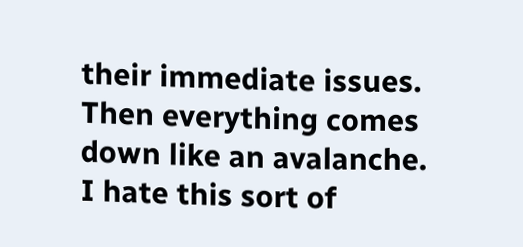their immediate issues. Then everything comes down like an avalanche. I hate this sort of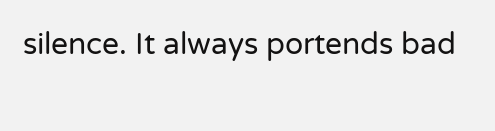silence. It always portends bad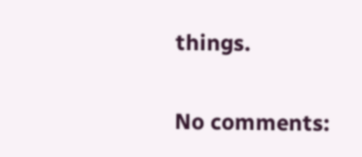things.

No comments: